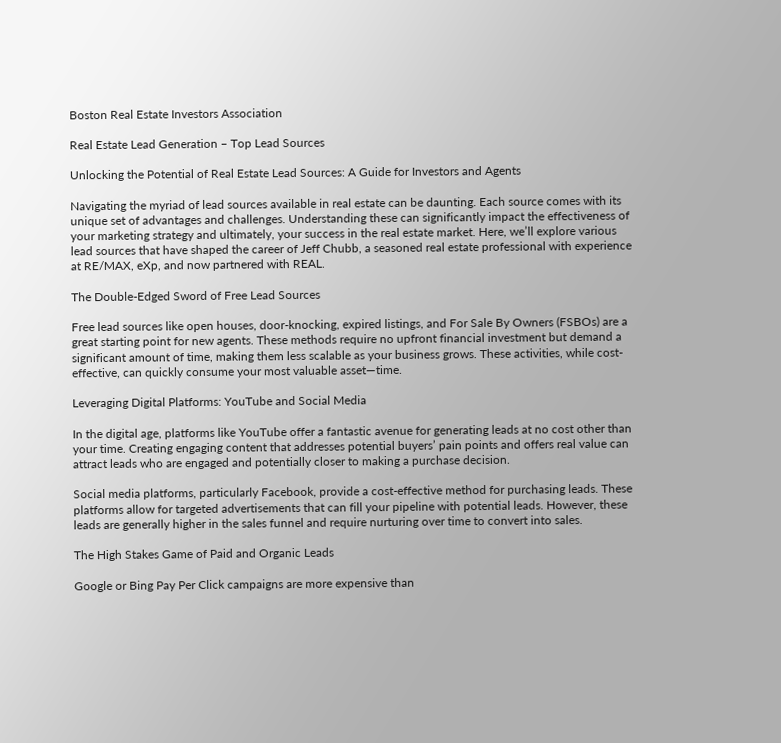Boston Real Estate Investors Association

Real Estate Lead Generation – Top Lead Sources

Unlocking the Potential of Real Estate Lead Sources: A Guide for Investors and Agents

Navigating the myriad of lead sources available in real estate can be daunting. Each source comes with its unique set of advantages and challenges. Understanding these can significantly impact the effectiveness of your marketing strategy and ultimately, your success in the real estate market. Here, we’ll explore various lead sources that have shaped the career of Jeff Chubb, a seasoned real estate professional with experience at RE/MAX, eXp, and now partnered with REAL.

The Double-Edged Sword of Free Lead Sources

Free lead sources like open houses, door-knocking, expired listings, and For Sale By Owners (FSBOs) are a great starting point for new agents. These methods require no upfront financial investment but demand a significant amount of time, making them less scalable as your business grows. These activities, while cost-effective, can quickly consume your most valuable asset—time.

Leveraging Digital Platforms: YouTube and Social Media

In the digital age, platforms like YouTube offer a fantastic avenue for generating leads at no cost other than your time. Creating engaging content that addresses potential buyers’ pain points and offers real value can attract leads who are engaged and potentially closer to making a purchase decision.

Social media platforms, particularly Facebook, provide a cost-effective method for purchasing leads. These platforms allow for targeted advertisements that can fill your pipeline with potential leads. However, these leads are generally higher in the sales funnel and require nurturing over time to convert into sales.

The High Stakes Game of Paid and Organic Leads

Google or Bing Pay Per Click campaigns are more expensive than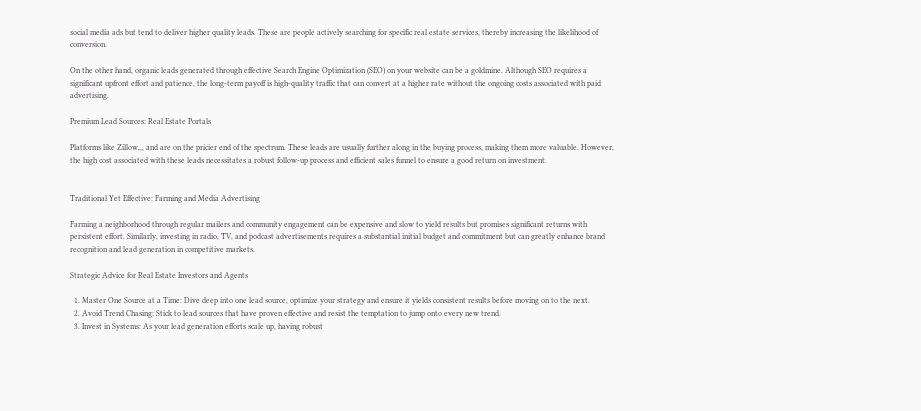social media ads but tend to deliver higher quality leads. These are people actively searching for specific real estate services, thereby increasing the likelihood of conversion.

On the other hand, organic leads generated through effective Search Engine Optimization (SEO) on your website can be a goldmine. Although SEO requires a significant upfront effort and patience, the long-term payoff is high-quality traffic that can convert at a higher rate without the ongoing costs associated with paid advertising.

Premium Lead Sources: Real Estate Portals

Platforms like Zillow,,, and are on the pricier end of the spectrum. These leads are usually further along in the buying process, making them more valuable. However, the high cost associated with these leads necessitates a robust follow-up process and efficient sales funnel to ensure a good return on investment.


Traditional Yet Effective: Farming and Media Advertising

Farming a neighborhood through regular mailers and community engagement can be expensive and slow to yield results but promises significant returns with persistent effort. Similarly, investing in radio, TV, and podcast advertisements requires a substantial initial budget and commitment but can greatly enhance brand recognition and lead generation in competitive markets.

Strategic Advice for Real Estate Investors and Agents

  1. Master One Source at a Time: Dive deep into one lead source, optimize your strategy and ensure it yields consistent results before moving on to the next.
  2. Avoid Trend Chasing: Stick to lead sources that have proven effective and resist the temptation to jump onto every new trend.
  3. Invest in Systems: As your lead generation efforts scale up, having robust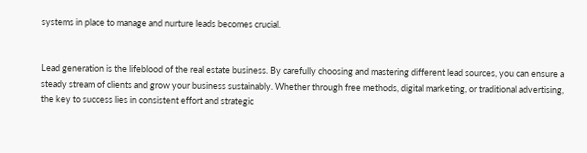systems in place to manage and nurture leads becomes crucial.


Lead generation is the lifeblood of the real estate business. By carefully choosing and mastering different lead sources, you can ensure a steady stream of clients and grow your business sustainably. Whether through free methods, digital marketing, or traditional advertising, the key to success lies in consistent effort and strategic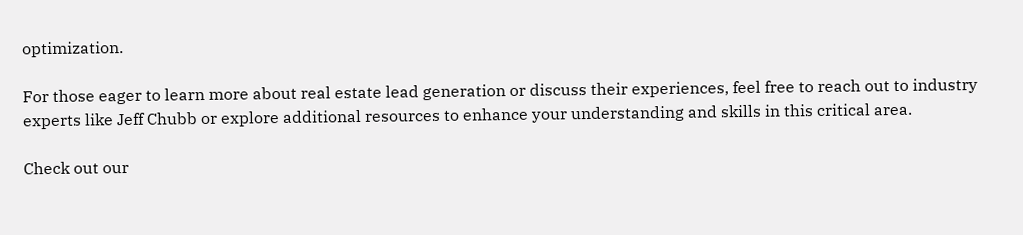optimization.

For those eager to learn more about real estate lead generation or discuss their experiences, feel free to reach out to industry experts like Jeff Chubb or explore additional resources to enhance your understanding and skills in this critical area.

Check out our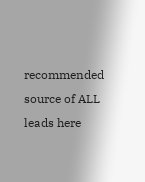recommended source of ALL leads here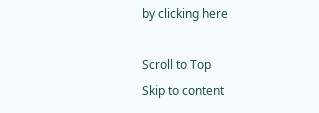by clicking here

Scroll to Top
Skip to content